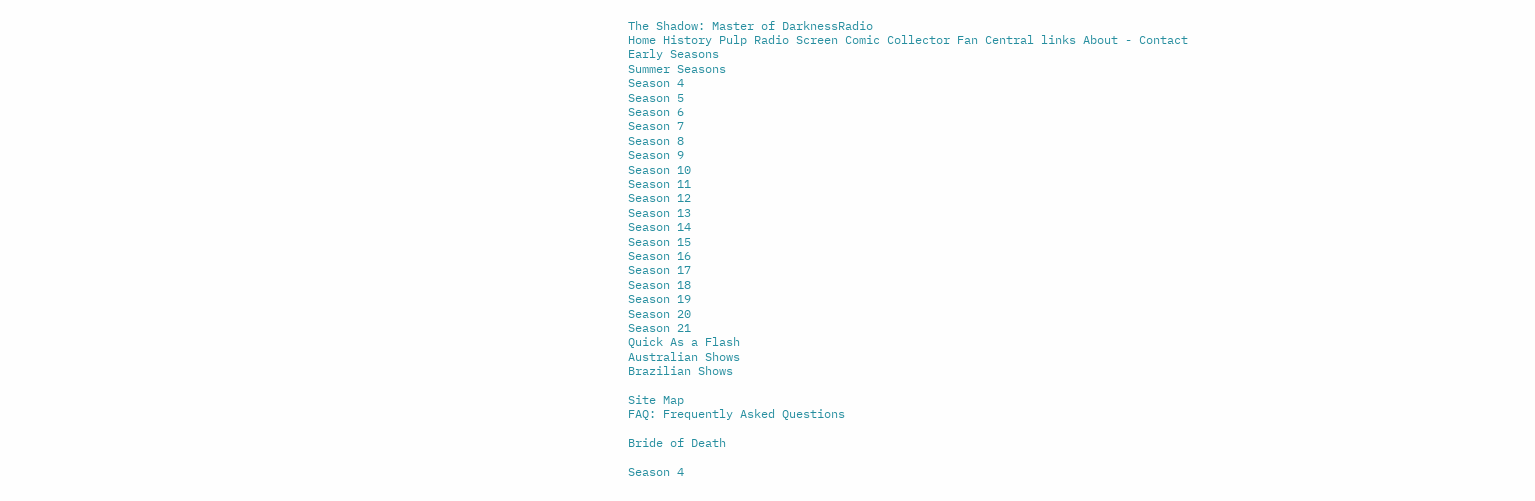The Shadow: Master of DarknessRadio
Home History Pulp Radio Screen Comic Collector Fan Central links About - Contact
Early Seasons
Summer Seasons
Season 4
Season 5
Season 6
Season 7
Season 8
Season 9
Season 10
Season 11
Season 12
Season 13
Season 14
Season 15
Season 16
Season 17
Season 18
Season 19
Season 20
Season 21
Quick As a Flash
Australian Shows
Brazilian Shows

Site Map
FAQ: Frequently Asked Questions

Bride of Death

Season 4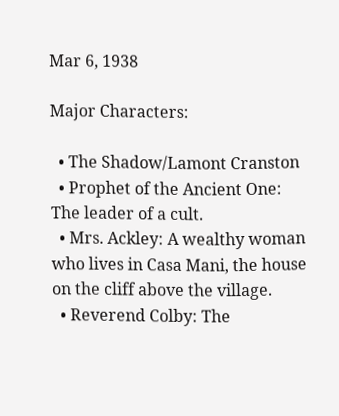Mar 6, 1938

Major Characters:

  • The Shadow/Lamont Cranston
  • Prophet of the Ancient One: The leader of a cult.
  • Mrs. Ackley: A wealthy woman who lives in Casa Mani, the house on the cliff above the village.
  • Reverend Colby: The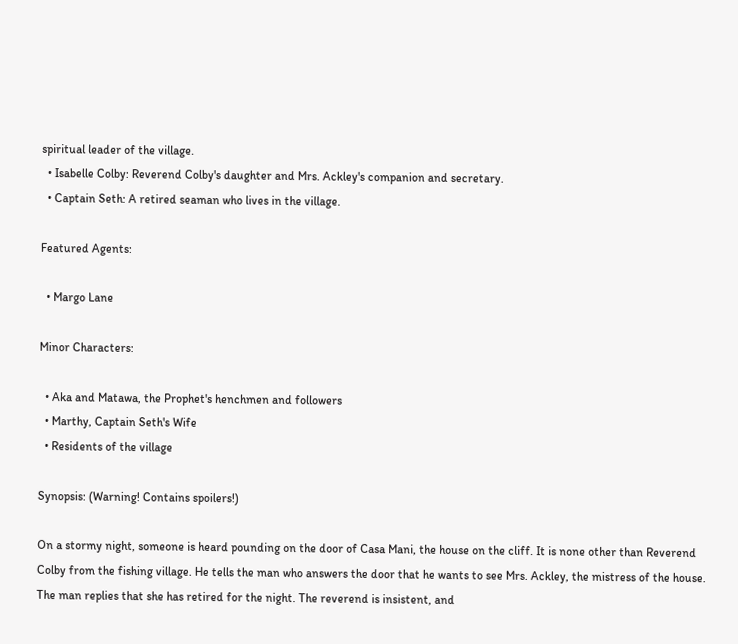spiritual leader of the village.
  • Isabelle Colby: Reverend Colby's daughter and Mrs. Ackley's companion and secretary.
  • Captain Seth: A retired seaman who lives in the village.

Featured Agents:

  • Margo Lane

Minor Characters:

  • Aka and Matawa, the Prophet's henchmen and followers
  • Marthy, Captain Seth's Wife
  • Residents of the village

Synopsis: (Warning! Contains spoilers!)

On a stormy night, someone is heard pounding on the door of Casa Mani, the house on the cliff. It is none other than Reverend Colby from the fishing village. He tells the man who answers the door that he wants to see Mrs. Ackley, the mistress of the house. The man replies that she has retired for the night. The reverend is insistent, and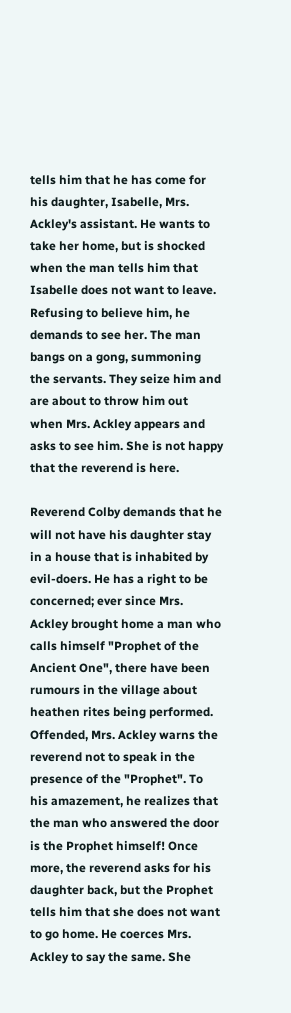tells him that he has come for his daughter, Isabelle, Mrs. Ackley's assistant. He wants to take her home, but is shocked when the man tells him that Isabelle does not want to leave. Refusing to believe him, he demands to see her. The man bangs on a gong, summoning the servants. They seize him and are about to throw him out when Mrs. Ackley appears and asks to see him. She is not happy that the reverend is here.

Reverend Colby demands that he will not have his daughter stay in a house that is inhabited by evil-doers. He has a right to be concerned; ever since Mrs. Ackley brought home a man who calls himself "Prophet of the Ancient One", there have been rumours in the village about heathen rites being performed. Offended, Mrs. Ackley warns the reverend not to speak in the presence of the "Prophet". To his amazement, he realizes that the man who answered the door is the Prophet himself! Once more, the reverend asks for his daughter back, but the Prophet tells him that she does not want to go home. He coerces Mrs. Ackley to say the same. She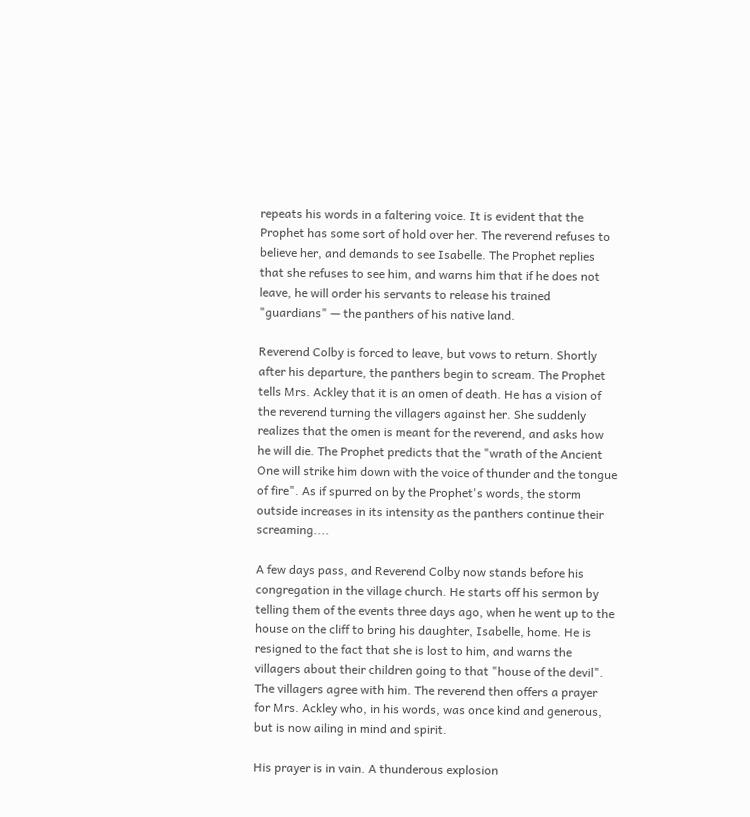repeats his words in a faltering voice. It is evident that the Prophet has some sort of hold over her. The reverend refuses to believe her, and demands to see Isabelle. The Prophet replies that she refuses to see him, and warns him that if he does not leave, he will order his servants to release his trained "guardians" — the panthers of his native land.

Reverend Colby is forced to leave, but vows to return. Shortly after his departure, the panthers begin to scream. The Prophet tells Mrs. Ackley that it is an omen of death. He has a vision of the reverend turning the villagers against her. She suddenly realizes that the omen is meant for the reverend, and asks how he will die. The Prophet predicts that the "wrath of the Ancient One will strike him down with the voice of thunder and the tongue of fire". As if spurred on by the Prophet's words, the storm outside increases in its intensity as the panthers continue their screaming....

A few days pass, and Reverend Colby now stands before his congregation in the village church. He starts off his sermon by telling them of the events three days ago, when he went up to the house on the cliff to bring his daughter, Isabelle, home. He is resigned to the fact that she is lost to him, and warns the villagers about their children going to that "house of the devil". The villagers agree with him. The reverend then offers a prayer for Mrs. Ackley who, in his words, was once kind and generous, but is now ailing in mind and spirit.

His prayer is in vain. A thunderous explosion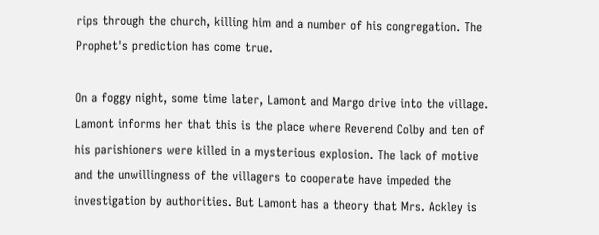rips through the church, killing him and a number of his congregation. The Prophet's prediction has come true.

On a foggy night, some time later, Lamont and Margo drive into the village. Lamont informs her that this is the place where Reverend Colby and ten of his parishioners were killed in a mysterious explosion. The lack of motive and the unwillingness of the villagers to cooperate have impeded the investigation by authorities. But Lamont has a theory that Mrs. Ackley is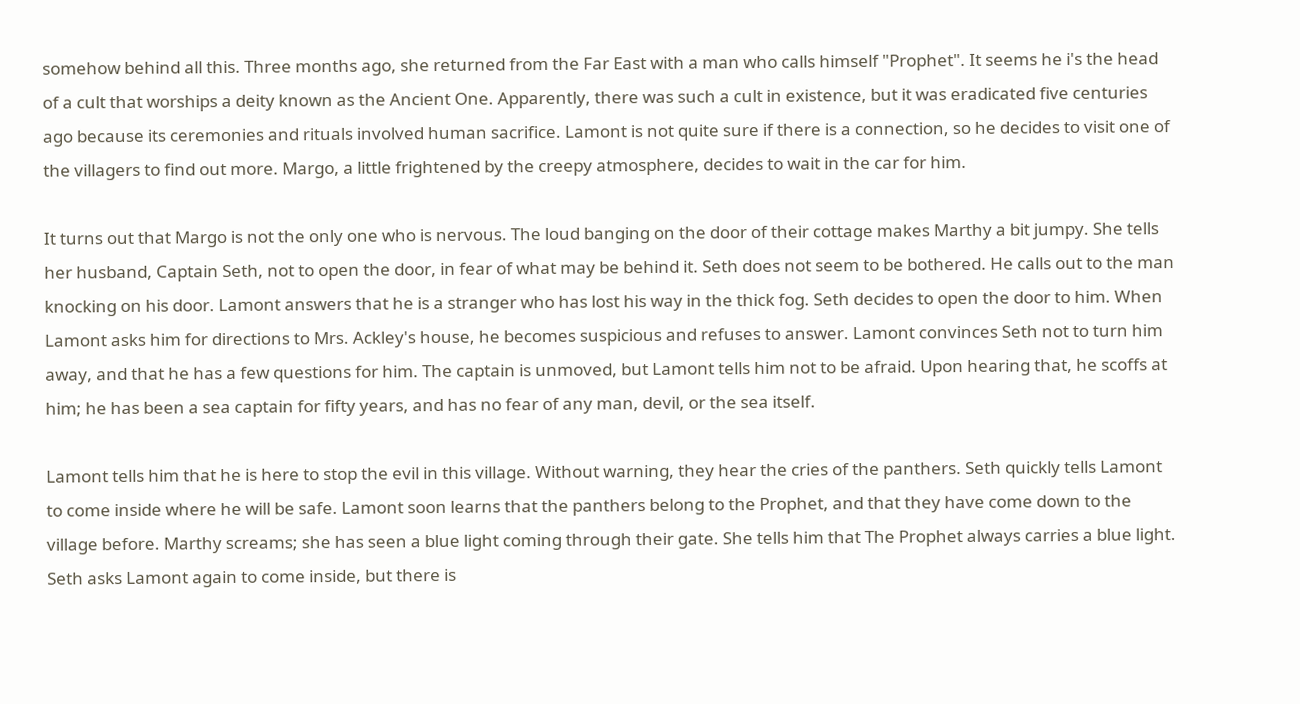somehow behind all this. Three months ago, she returned from the Far East with a man who calls himself "Prophet". It seems he i's the head of a cult that worships a deity known as the Ancient One. Apparently, there was such a cult in existence, but it was eradicated five centuries ago because its ceremonies and rituals involved human sacrifice. Lamont is not quite sure if there is a connection, so he decides to visit one of the villagers to find out more. Margo, a little frightened by the creepy atmosphere, decides to wait in the car for him.

It turns out that Margo is not the only one who is nervous. The loud banging on the door of their cottage makes Marthy a bit jumpy. She tells her husband, Captain Seth, not to open the door, in fear of what may be behind it. Seth does not seem to be bothered. He calls out to the man knocking on his door. Lamont answers that he is a stranger who has lost his way in the thick fog. Seth decides to open the door to him. When Lamont asks him for directions to Mrs. Ackley's house, he becomes suspicious and refuses to answer. Lamont convinces Seth not to turn him away, and that he has a few questions for him. The captain is unmoved, but Lamont tells him not to be afraid. Upon hearing that, he scoffs at him; he has been a sea captain for fifty years, and has no fear of any man, devil, or the sea itself.

Lamont tells him that he is here to stop the evil in this village. Without warning, they hear the cries of the panthers. Seth quickly tells Lamont to come inside where he will be safe. Lamont soon learns that the panthers belong to the Prophet, and that they have come down to the village before. Marthy screams; she has seen a blue light coming through their gate. She tells him that The Prophet always carries a blue light. Seth asks Lamont again to come inside, but there is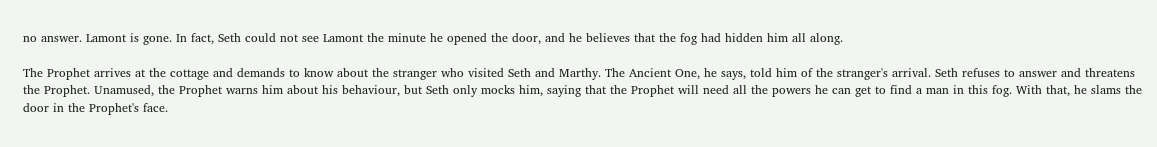no answer. Lamont is gone. In fact, Seth could not see Lamont the minute he opened the door, and he believes that the fog had hidden him all along.

The Prophet arrives at the cottage and demands to know about the stranger who visited Seth and Marthy. The Ancient One, he says, told him of the stranger's arrival. Seth refuses to answer and threatens the Prophet. Unamused, the Prophet warns him about his behaviour, but Seth only mocks him, saying that the Prophet will need all the powers he can get to find a man in this fog. With that, he slams the door in the Prophet's face.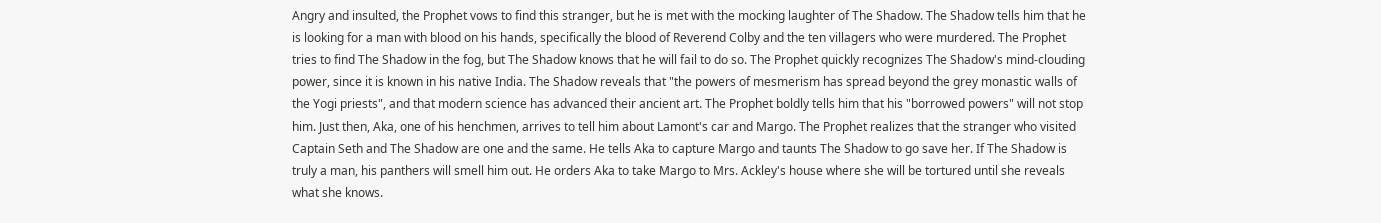Angry and insulted, the Prophet vows to find this stranger, but he is met with the mocking laughter of The Shadow. The Shadow tells him that he is looking for a man with blood on his hands, specifically the blood of Reverend Colby and the ten villagers who were murdered. The Prophet tries to find The Shadow in the fog, but The Shadow knows that he will fail to do so. The Prophet quickly recognizes The Shadow's mind-clouding power, since it is known in his native India. The Shadow reveals that "the powers of mesmerism has spread beyond the grey monastic walls of the Yogi priests", and that modern science has advanced their ancient art. The Prophet boldly tells him that his "borrowed powers" will not stop him. Just then, Aka, one of his henchmen, arrives to tell him about Lamont's car and Margo. The Prophet realizes that the stranger who visited Captain Seth and The Shadow are one and the same. He tells Aka to capture Margo and taunts The Shadow to go save her. If The Shadow is truly a man, his panthers will smell him out. He orders Aka to take Margo to Mrs. Ackley's house where she will be tortured until she reveals what she knows.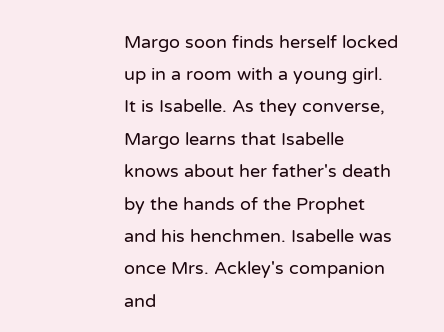Margo soon finds herself locked up in a room with a young girl. It is Isabelle. As they converse, Margo learns that Isabelle knows about her father's death by the hands of the Prophet and his henchmen. Isabelle was once Mrs. Ackley's companion and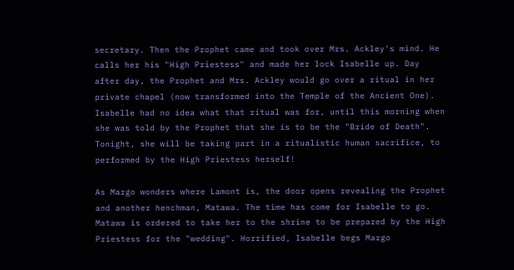secretary. Then the Prophet came and took over Mrs. Ackley's mind. He calls her his "High Priestess" and made her lock Isabelle up. Day after day, the Prophet and Mrs. Ackley would go over a ritual in her private chapel (now transformed into the Temple of the Ancient One). Isabelle had no idea what that ritual was for, until this morning when she was told by the Prophet that she is to be the "Bride of Death". Tonight, she will be taking part in a ritualistic human sacrifice, to performed by the High Priestess herself!

As Margo wonders where Lamont is, the door opens revealing the Prophet and another henchman, Matawa. The time has come for Isabelle to go. Matawa is ordered to take her to the shrine to be prepared by the High Priestess for the "wedding". Horrified, Isabelle begs Margo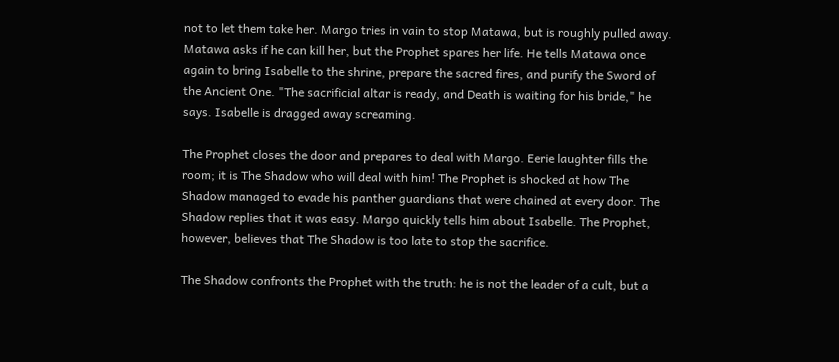not to let them take her. Margo tries in vain to stop Matawa, but is roughly pulled away. Matawa asks if he can kill her, but the Prophet spares her life. He tells Matawa once again to bring Isabelle to the shrine, prepare the sacred fires, and purify the Sword of the Ancient One. "The sacrificial altar is ready, and Death is waiting for his bride," he says. Isabelle is dragged away screaming.

The Prophet closes the door and prepares to deal with Margo. Eerie laughter fills the room; it is The Shadow who will deal with him! The Prophet is shocked at how The Shadow managed to evade his panther guardians that were chained at every door. The Shadow replies that it was easy. Margo quickly tells him about Isabelle. The Prophet, however, believes that The Shadow is too late to stop the sacrifice.

The Shadow confronts the Prophet with the truth: he is not the leader of a cult, but a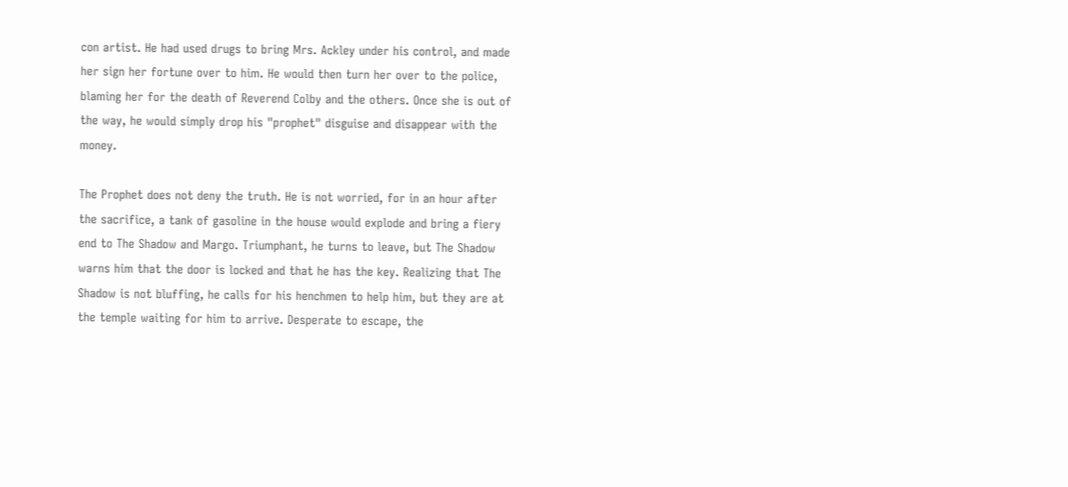con artist. He had used drugs to bring Mrs. Ackley under his control, and made her sign her fortune over to him. He would then turn her over to the police, blaming her for the death of Reverend Colby and the others. Once she is out of the way, he would simply drop his "prophet" disguise and disappear with the money.

The Prophet does not deny the truth. He is not worried, for in an hour after the sacrifice, a tank of gasoline in the house would explode and bring a fiery end to The Shadow and Margo. Triumphant, he turns to leave, but The Shadow warns him that the door is locked and that he has the key. Realizing that The Shadow is not bluffing, he calls for his henchmen to help him, but they are at the temple waiting for him to arrive. Desperate to escape, the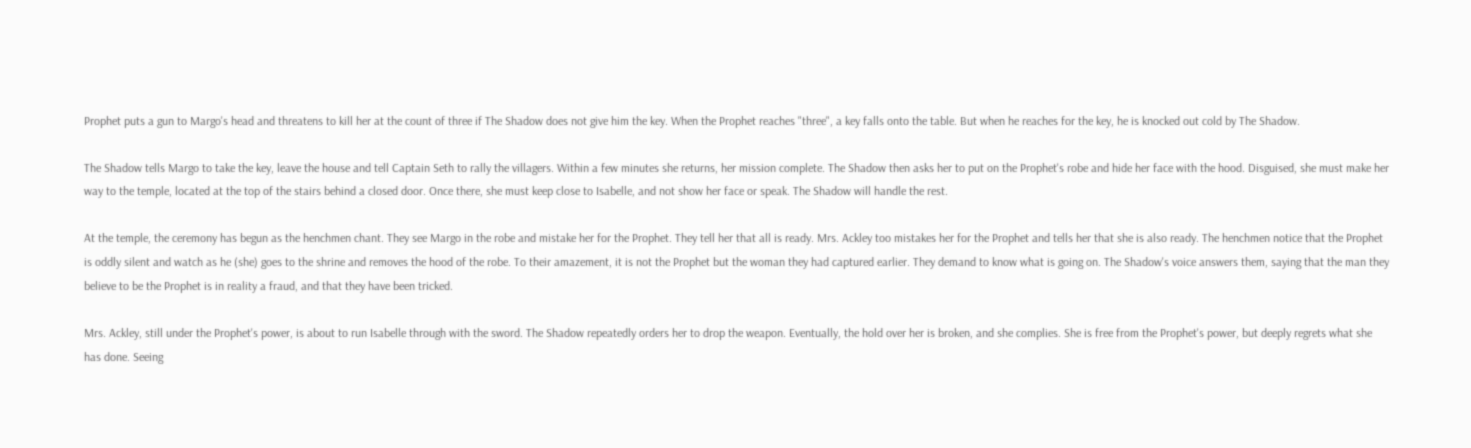Prophet puts a gun to Margo's head and threatens to kill her at the count of three if The Shadow does not give him the key. When the Prophet reaches "three", a key falls onto the table. But when he reaches for the key, he is knocked out cold by The Shadow.

The Shadow tells Margo to take the key, leave the house and tell Captain Seth to rally the villagers. Within a few minutes she returns, her mission complete. The Shadow then asks her to put on the Prophet's robe and hide her face with the hood. Disguised, she must make her way to the temple, located at the top of the stairs behind a closed door. Once there, she must keep close to Isabelle, and not show her face or speak. The Shadow will handle the rest.

At the temple, the ceremony has begun as the henchmen chant. They see Margo in the robe and mistake her for the Prophet. They tell her that all is ready. Mrs. Ackley too mistakes her for the Prophet and tells her that she is also ready. The henchmen notice that the Prophet is oddly silent and watch as he (she) goes to the shrine and removes the hood of the robe. To their amazement, it is not the Prophet but the woman they had captured earlier. They demand to know what is going on. The Shadow's voice answers them, saying that the man they believe to be the Prophet is in reality a fraud, and that they have been tricked.

Mrs. Ackley, still under the Prophet's power, is about to run Isabelle through with the sword. The Shadow repeatedly orders her to drop the weapon. Eventually, the hold over her is broken, and she complies. She is free from the Prophet's power, but deeply regrets what she has done. Seeing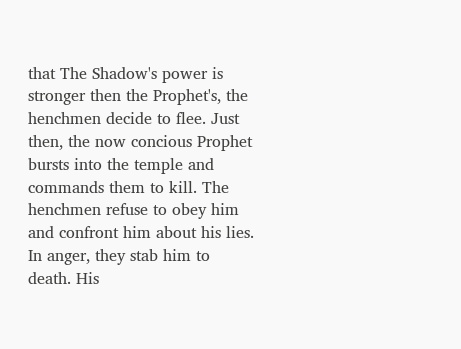that The Shadow's power is stronger then the Prophet's, the henchmen decide to flee. Just then, the now concious Prophet bursts into the temple and commands them to kill. The henchmen refuse to obey him and confront him about his lies. In anger, they stab him to death. His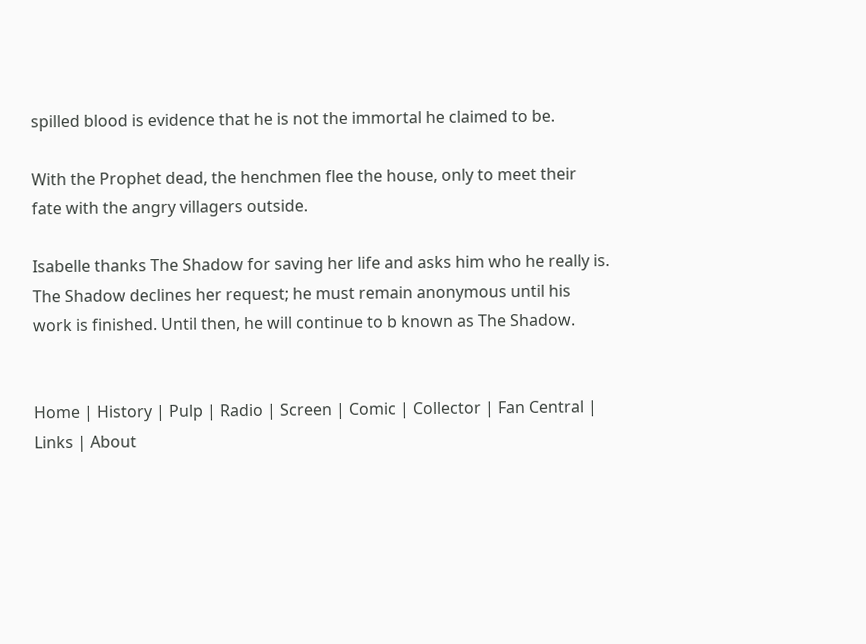spilled blood is evidence that he is not the immortal he claimed to be.

With the Prophet dead, the henchmen flee the house, only to meet their fate with the angry villagers outside.

Isabelle thanks The Shadow for saving her life and asks him who he really is. The Shadow declines her request; he must remain anonymous until his work is finished. Until then, he will continue to b known as The Shadow.


Home | History | Pulp | Radio | Screen | Comic | Collector | Fan Central | Links | About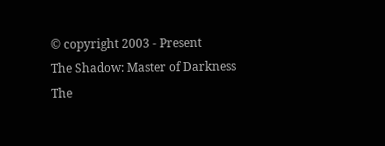© copyright 2003 - Present
The Shadow: Master of Darkness
The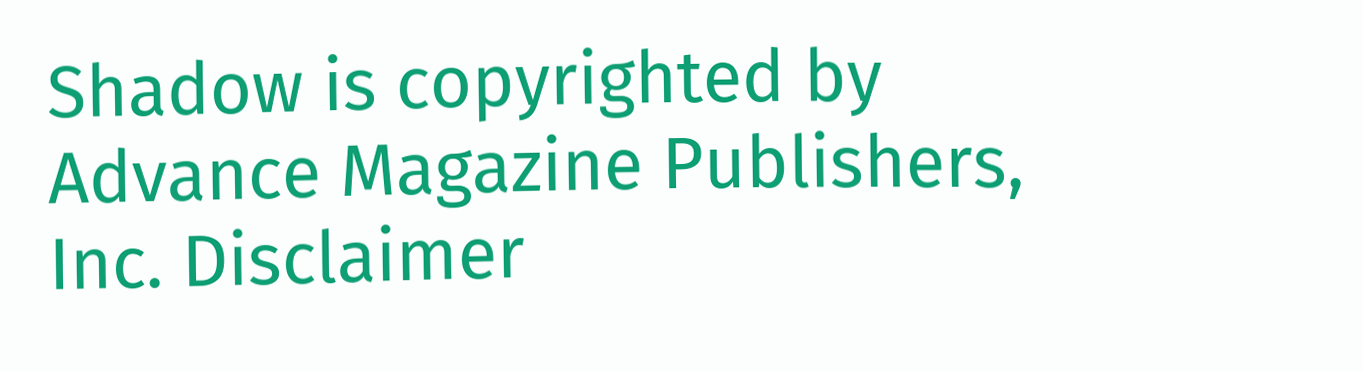Shadow is copyrighted by Advance Magazine Publishers, Inc. Disclaimer